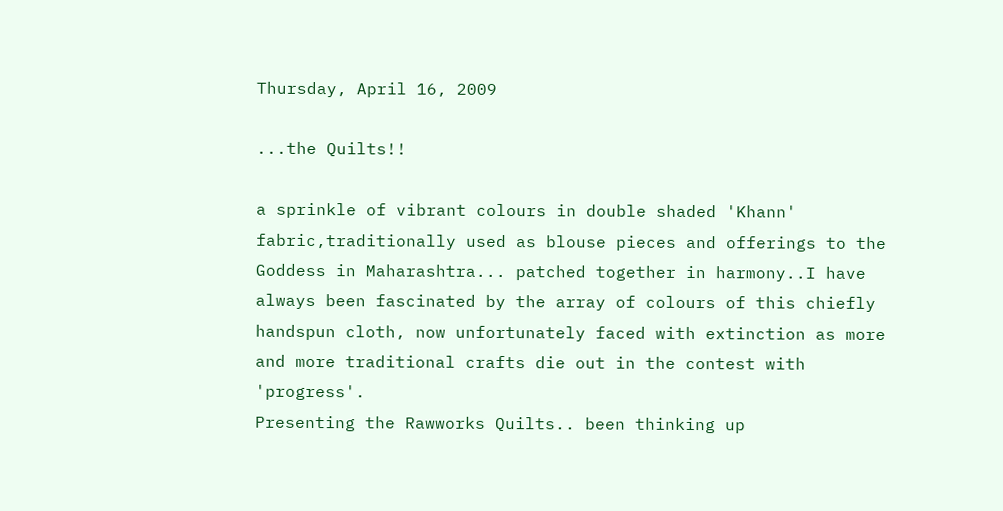Thursday, April 16, 2009

...the Quilts!!

a sprinkle of vibrant colours in double shaded 'Khann' fabric,traditionally used as blouse pieces and offerings to the Goddess in Maharashtra... patched together in harmony..I have always been fascinated by the array of colours of this chiefly handspun cloth, now unfortunately faced with extinction as more and more traditional crafts die out in the contest with 'progress'.
Presenting the Rawworks Quilts.. been thinking up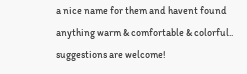a nice name for them and havent found anything warm & comfortable & colorful.. suggestions are welcome!